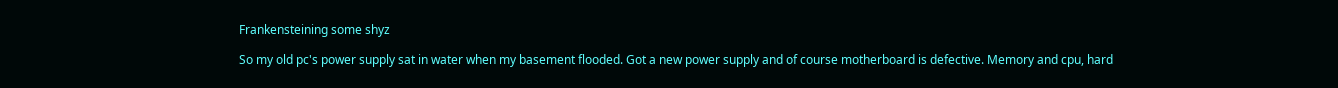Frankensteining some shyz

So my old pc's power supply sat in water when my basement flooded. Got a new power supply and of course motherboard is defective. Memory and cpu, hard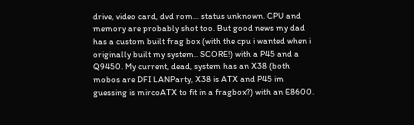drive, video card, dvd rom... status unknown. CPU and memory are probably shot too. But good news my dad has a custom built frag box (with the cpu i wanted when i originally built my system.. SCORE!) with a P45 and a Q9450. My current, dead, system has an X38 (both mobos are DFI LANParty, X38 is ATX and P45 im guessing is mircoATX to fit in a fragbox?) with an E8600.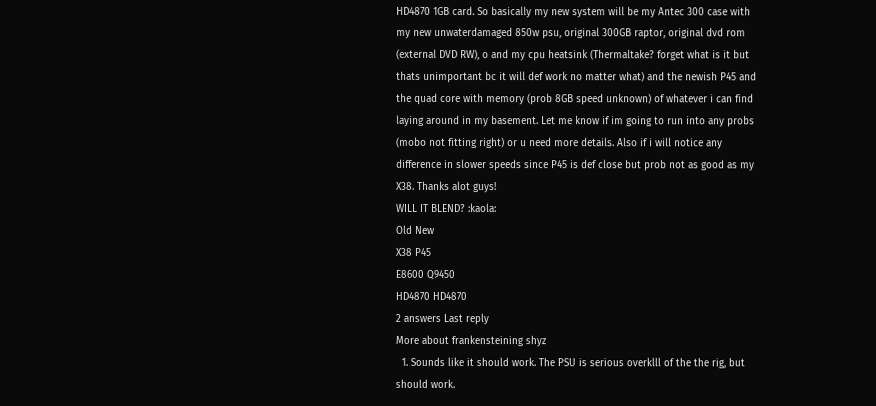HD4870 1GB card. So basically my new system will be my Antec 300 case with my new unwaterdamaged 850w psu, original 300GB raptor, original dvd rom (external DVD RW), o and my cpu heatsink (Thermaltake? forget what is it but thats unimportant bc it will def work no matter what) and the newish P45 and the quad core with memory (prob 8GB speed unknown) of whatever i can find laying around in my basement. Let me know if im going to run into any probs (mobo not fitting right) or u need more details. Also if i will notice any difference in slower speeds since P45 is def close but prob not as good as my X38. Thanks alot guys!
WILL IT BLEND? :kaola:
Old New
X38 P45
E8600 Q9450
HD4870 HD4870
2 answers Last reply
More about frankensteining shyz
  1. Sounds like it should work. The PSU is serious overklll of the the rig, but should work.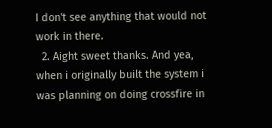I don't see anything that would not work in there.
  2. Aight sweet thanks. And yea, when i originally built the system i was planning on doing crossfire in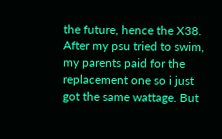the future, hence the X38. After my psu tried to swim, my parents paid for the replacement one so i just got the same wattage. But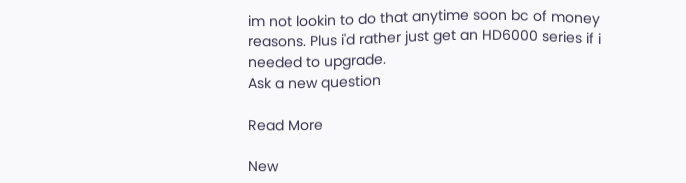im not lookin to do that anytime soon bc of money reasons. Plus i'd rather just get an HD6000 series if i needed to upgrade.
Ask a new question

Read More

New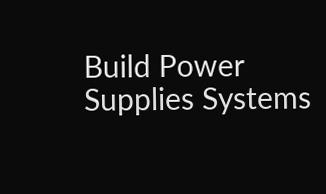Build Power Supplies Systems